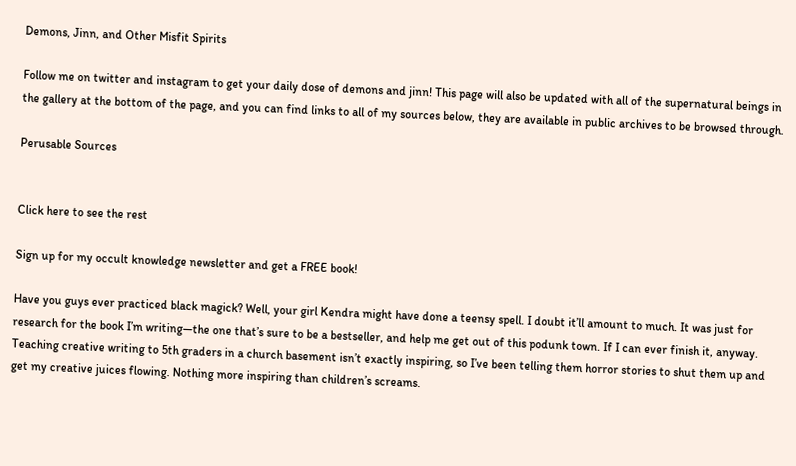Demons, Jinn, and Other Misfit Spirits

Follow me on twitter and instagram to get your daily dose of demons and jinn! This page will also be updated with all of the supernatural beings in the gallery at the bottom of the page, and you can find links to all of my sources below, they are available in public archives to be browsed through.

Perusable Sources


Click here to see the rest

Sign up for my occult knowledge newsletter and get a FREE book!

Have you guys ever practiced black magick? Well, your girl Kendra might have done a teensy spell. I doubt it’ll amount to much. It was just for research for the book I’m writing—the one that’s sure to be a bestseller, and help me get out of this podunk town. If I can ever finish it, anyway. Teaching creative writing to 5th graders in a church basement isn’t exactly inspiring, so I’ve been telling them horror stories to shut them up and get my creative juices flowing. Nothing more inspiring than children’s screams.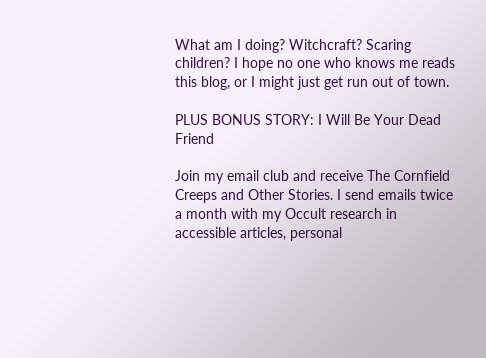What am I doing? Witchcraft? Scaring children? I hope no one who knows me reads this blog, or I might just get run out of town.

PLUS BONUS STORY: I Will Be Your Dead Friend

Join my email club and receive The Cornfield Creeps and Other Stories. I send emails twice a month with my Occult research in accessible articles, personal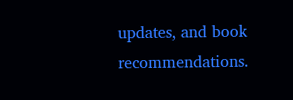updates, and book recommendations.